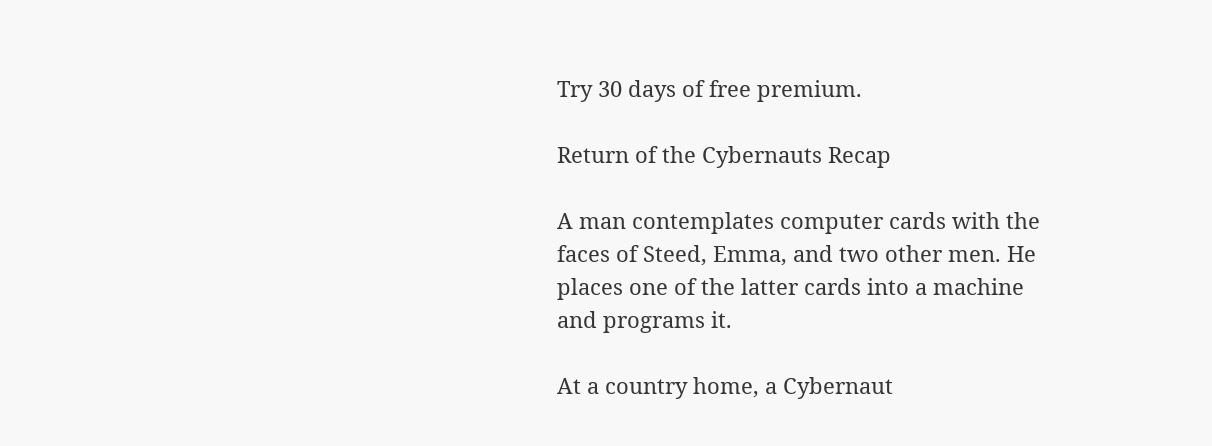Try 30 days of free premium.

Return of the Cybernauts Recap

A man contemplates computer cards with the faces of Steed, Emma, and two other men. He places one of the latter cards into a machine and programs it.

At a country home, a Cybernaut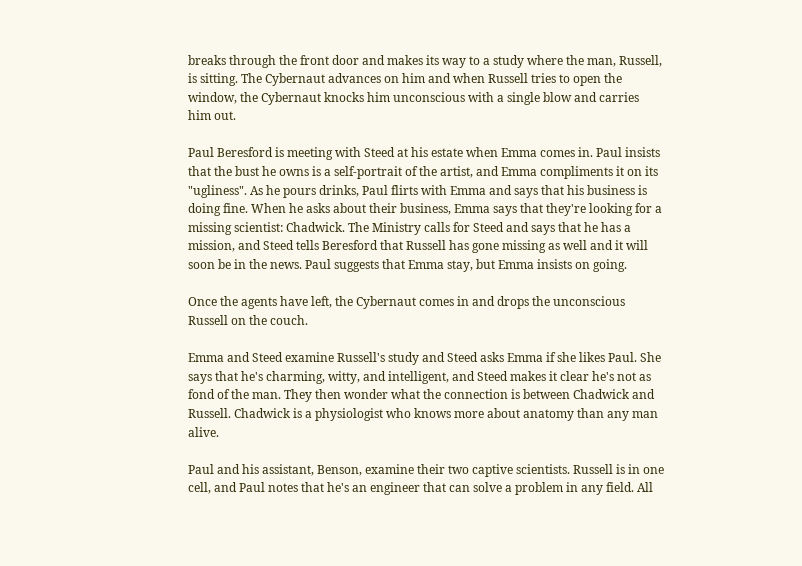breaks through the front door and makes its way to a study where the man, Russell, is sitting. The Cybernaut advances on him and when Russell tries to open the window, the Cybernaut knocks him unconscious with a single blow and carries him out.

Paul Beresford is meeting with Steed at his estate when Emma comes in. Paul insists that the bust he owns is a self-portrait of the artist, and Emma compliments it on its "ugliness". As he pours drinks, Paul flirts with Emma and says that his business is doing fine. When he asks about their business, Emma says that they're looking for a missing scientist: Chadwick. The Ministry calls for Steed and says that he has a mission, and Steed tells Beresford that Russell has gone missing as well and it will soon be in the news. Paul suggests that Emma stay, but Emma insists on going.

Once the agents have left, the Cybernaut comes in and drops the unconscious Russell on the couch.

Emma and Steed examine Russell's study and Steed asks Emma if she likes Paul. She says that he's charming, witty, and intelligent, and Steed makes it clear he's not as fond of the man. They then wonder what the connection is between Chadwick and Russell. Chadwick is a physiologist who knows more about anatomy than any man alive.

Paul and his assistant, Benson, examine their two captive scientists. Russell is in one cell, and Paul notes that he's an engineer that can solve a problem in any field. All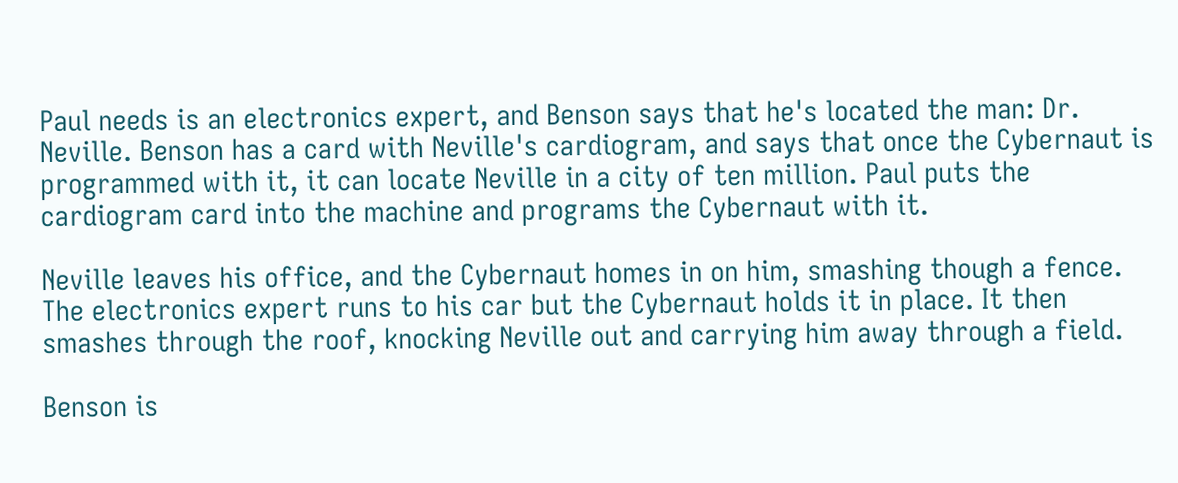Paul needs is an electronics expert, and Benson says that he's located the man: Dr. Neville. Benson has a card with Neville's cardiogram, and says that once the Cybernaut is programmed with it, it can locate Neville in a city of ten million. Paul puts the cardiogram card into the machine and programs the Cybernaut with it.

Neville leaves his office, and the Cybernaut homes in on him, smashing though a fence. The electronics expert runs to his car but the Cybernaut holds it in place. It then smashes through the roof, knocking Neville out and carrying him away through a field.

Benson is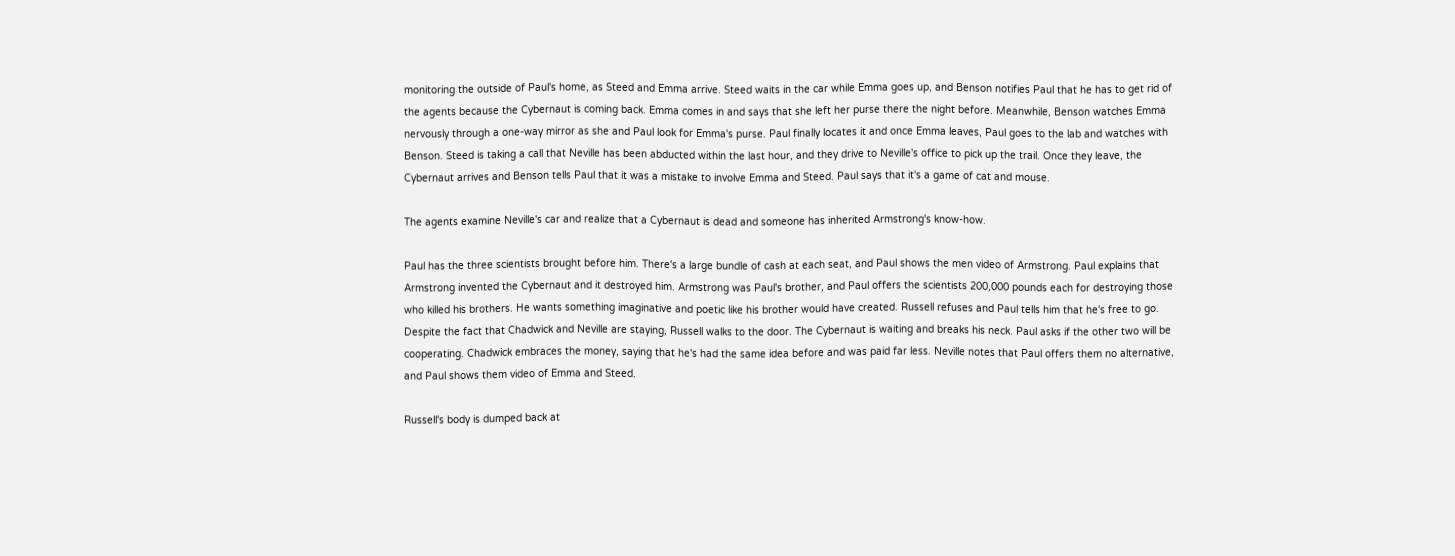monitoring the outside of Paul's home, as Steed and Emma arrive. Steed waits in the car while Emma goes up, and Benson notifies Paul that he has to get rid of the agents because the Cybernaut is coming back. Emma comes in and says that she left her purse there the night before. Meanwhile, Benson watches Emma nervously through a one-way mirror as she and Paul look for Emma's purse. Paul finally locates it and once Emma leaves, Paul goes to the lab and watches with Benson. Steed is taking a call that Neville has been abducted within the last hour, and they drive to Neville's office to pick up the trail. Once they leave, the Cybernaut arrives and Benson tells Paul that it was a mistake to involve Emma and Steed. Paul says that it's a game of cat and mouse.

The agents examine Neville's car and realize that a Cybernaut is dead and someone has inherited Armstrong's know-how.

Paul has the three scientists brought before him. There's a large bundle of cash at each seat, and Paul shows the men video of Armstrong. Paul explains that Armstrong invented the Cybernaut and it destroyed him. Armstrong was Paul's brother, and Paul offers the scientists 200,000 pounds each for destroying those who killed his brothers. He wants something imaginative and poetic like his brother would have created. Russell refuses and Paul tells him that he's free to go. Despite the fact that Chadwick and Neville are staying, Russell walks to the door. The Cybernaut is waiting and breaks his neck. Paul asks if the other two will be cooperating. Chadwick embraces the money, saying that he's had the same idea before and was paid far less. Neville notes that Paul offers them no alternative, and Paul shows them video of Emma and Steed.

Russell's body is dumped back at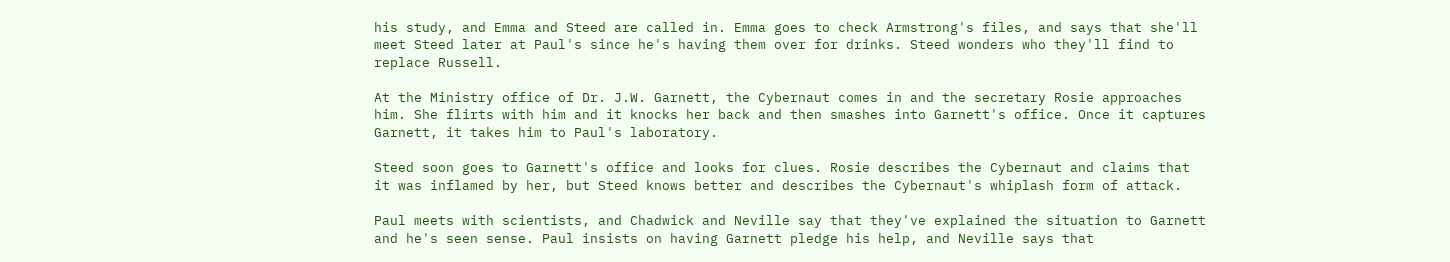his study, and Emma and Steed are called in. Emma goes to check Armstrong's files, and says that she'll meet Steed later at Paul's since he's having them over for drinks. Steed wonders who they'll find to replace Russell.

At the Ministry office of Dr. J.W. Garnett, the Cybernaut comes in and the secretary Rosie approaches him. She flirts with him and it knocks her back and then smashes into Garnett's office. Once it captures Garnett, it takes him to Paul's laboratory.

Steed soon goes to Garnett's office and looks for clues. Rosie describes the Cybernaut and claims that it was inflamed by her, but Steed knows better and describes the Cybernaut's whiplash form of attack.

Paul meets with scientists, and Chadwick and Neville say that they've explained the situation to Garnett and he's seen sense. Paul insists on having Garnett pledge his help, and Neville says that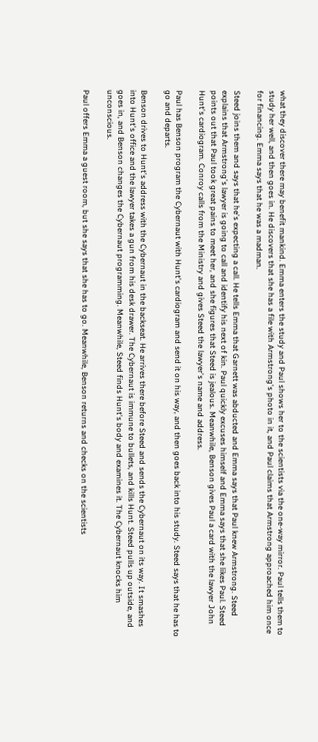what they discover there may benefit mankind. Emma enters the study and Paul shows her to the scientists via the one-way mirror. Paul tells them to study her well, and then goes in. He discovers that she has a file with Armstrong's photo in it, and Paul claims that Armstrong approached him once for financing. Emma says that he was a madman.

Steed joins them and says that he's expecting a call. He tells Emma that Garnett was abducted and Emma says that Paul knew Armstrong. Steed explains that Armstrong's lawyer is going to call and identify his next of kin. Paul quickly excuses himself and Emma says that she likes Paul. Steed points out that Paul took great pains to meet her, and she figures that Steed is jealous. Meanwhile, Benson gives Paul a card with the lawyer John Hunt's cardiogram. Conroy calls from the Ministry and gives Steed the lawyer's name and address.

Paul has Benson program the Cybernaut with Hunt's cardiogram and send it on his way, and then goes back into his study. Steed says that he has to go and departs.

Benson drives to Hunt's address with the Cybernaut in the backseat. He arrives there before Steed and sends the Cybernaut on its way. It smashes into Hunt's office and the lawyer takes a gun from his desk drawer. The Cybernaut is immune to bullets, and kills Hunt. Steed pulls up outside, and goes in, and Benson changes the Cybernaut programming. Meanwhile, Steed finds Hunt's body and examines it. The Cybernaut knocks him unconscious.

Paul offers Emma a guest room, but she says that she has to go. Meanwhile, Benson returns and checks on the scientists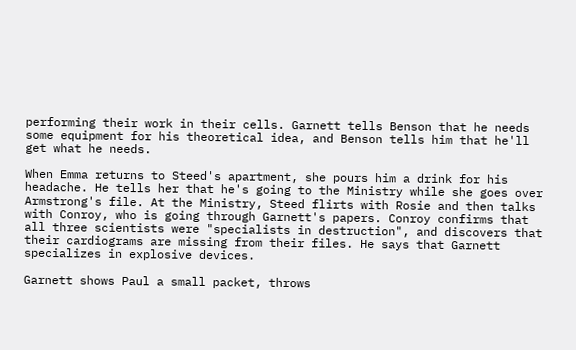performing their work in their cells. Garnett tells Benson that he needs some equipment for his theoretical idea, and Benson tells him that he'll get what he needs.

When Emma returns to Steed's apartment, she pours him a drink for his headache. He tells her that he's going to the Ministry while she goes over Armstrong's file. At the Ministry, Steed flirts with Rosie and then talks with Conroy, who is going through Garnett's papers. Conroy confirms that all three scientists were "specialists in destruction", and discovers that their cardiograms are missing from their files. He says that Garnett specializes in explosive devices.

Garnett shows Paul a small packet, throws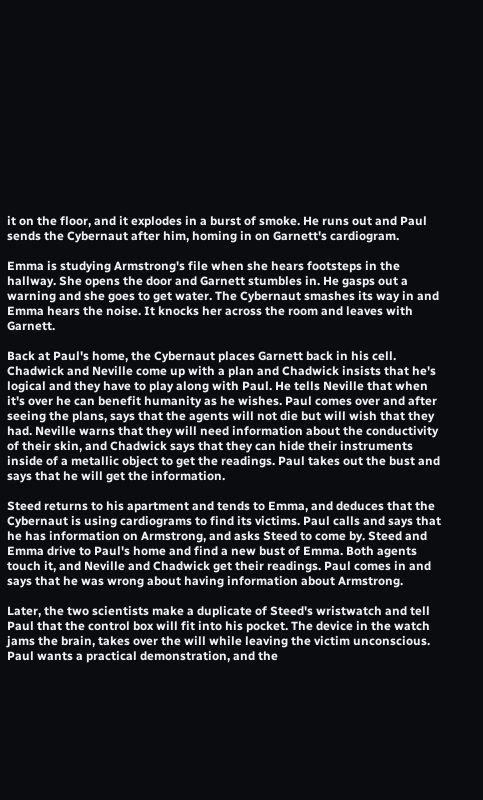it on the floor, and it explodes in a burst of smoke. He runs out and Paul sends the Cybernaut after him, homing in on Garnett's cardiogram.

Emma is studying Armstrong's file when she hears footsteps in the hallway. She opens the door and Garnett stumbles in. He gasps out a warning and she goes to get water. The Cybernaut smashes its way in and Emma hears the noise. It knocks her across the room and leaves with Garnett.

Back at Paul's home, the Cybernaut places Garnett back in his cell. Chadwick and Neville come up with a plan and Chadwick insists that he's logical and they have to play along with Paul. He tells Neville that when it's over he can benefit humanity as he wishes. Paul comes over and after seeing the plans, says that the agents will not die but will wish that they had. Neville warns that they will need information about the conductivity of their skin, and Chadwick says that they can hide their instruments inside of a metallic object to get the readings. Paul takes out the bust and says that he will get the information.

Steed returns to his apartment and tends to Emma, and deduces that the Cybernaut is using cardiograms to find its victims. Paul calls and says that he has information on Armstrong, and asks Steed to come by. Steed and Emma drive to Paul's home and find a new bust of Emma. Both agents touch it, and Neville and Chadwick get their readings. Paul comes in and says that he was wrong about having information about Armstrong.

Later, the two scientists make a duplicate of Steed's wristwatch and tell Paul that the control box will fit into his pocket. The device in the watch jams the brain, takes over the will while leaving the victim unconscious. Paul wants a practical demonstration, and the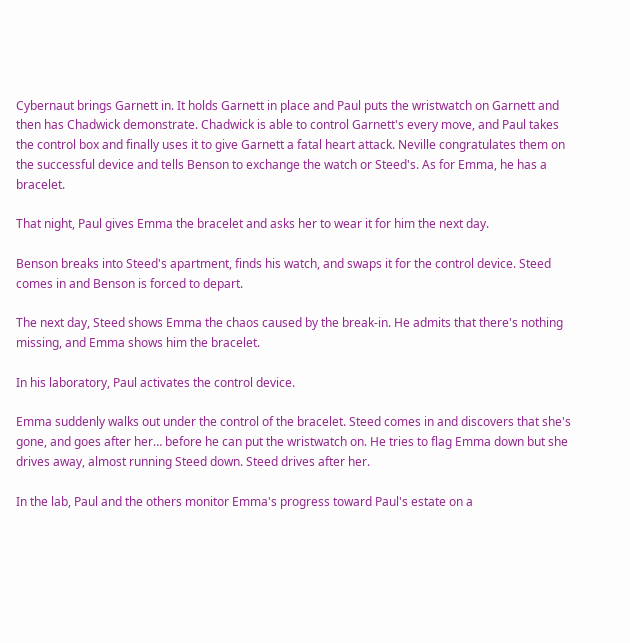Cybernaut brings Garnett in. It holds Garnett in place and Paul puts the wristwatch on Garnett and then has Chadwick demonstrate. Chadwick is able to control Garnett's every move, and Paul takes the control box and finally uses it to give Garnett a fatal heart attack. Neville congratulates them on the successful device and tells Benson to exchange the watch or Steed's. As for Emma, he has a bracelet.

That night, Paul gives Emma the bracelet and asks her to wear it for him the next day.

Benson breaks into Steed's apartment, finds his watch, and swaps it for the control device. Steed comes in and Benson is forced to depart.

The next day, Steed shows Emma the chaos caused by the break-in. He admits that there's nothing missing, and Emma shows him the bracelet.

In his laboratory, Paul activates the control device.

Emma suddenly walks out under the control of the bracelet. Steed comes in and discovers that she's gone, and goes after her… before he can put the wristwatch on. He tries to flag Emma down but she drives away, almost running Steed down. Steed drives after her.

In the lab, Paul and the others monitor Emma's progress toward Paul's estate on a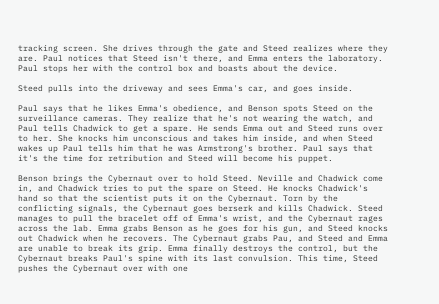tracking screen. She drives through the gate and Steed realizes where they are. Paul notices that Steed isn't there, and Emma enters the laboratory. Paul stops her with the control box and boasts about the device.

Steed pulls into the driveway and sees Emma's car, and goes inside.

Paul says that he likes Emma's obedience, and Benson spots Steed on the surveillance cameras. They realize that he's not wearing the watch, and Paul tells Chadwick to get a spare. He sends Emma out and Steed runs over to her. She knocks him unconscious and takes him inside, and when Steed wakes up Paul tells him that he was Armstrong's brother. Paul says that it's the time for retribution and Steed will become his puppet.

Benson brings the Cybernaut over to hold Steed. Neville and Chadwick come in, and Chadwick tries to put the spare on Steed. He knocks Chadwick's hand so that the scientist puts it on the Cybernaut. Torn by the conflicting signals, the Cybernaut goes berserk and kills Chadwick. Steed manages to pull the bracelet off of Emma's wrist, and the Cybernaut rages across the lab. Emma grabs Benson as he goes for his gun, and Steed knocks out Chadwick when he recovers. The Cybernaut grabs Pau, and Steed and Emma are unable to break its grip. Emma finally destroys the control, but the Cybernaut breaks Paul's spine with its last convulsion. This time, Steed pushes the Cybernaut over with one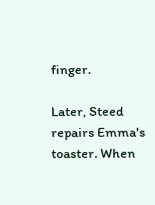finger.

Later, Steed repairs Emma's toaster. When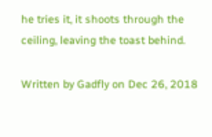he tries it, it shoots through the ceiling, leaving the toast behind.

Written by Gadfly on Dec 26, 2018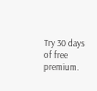Try 30 days of free premium.